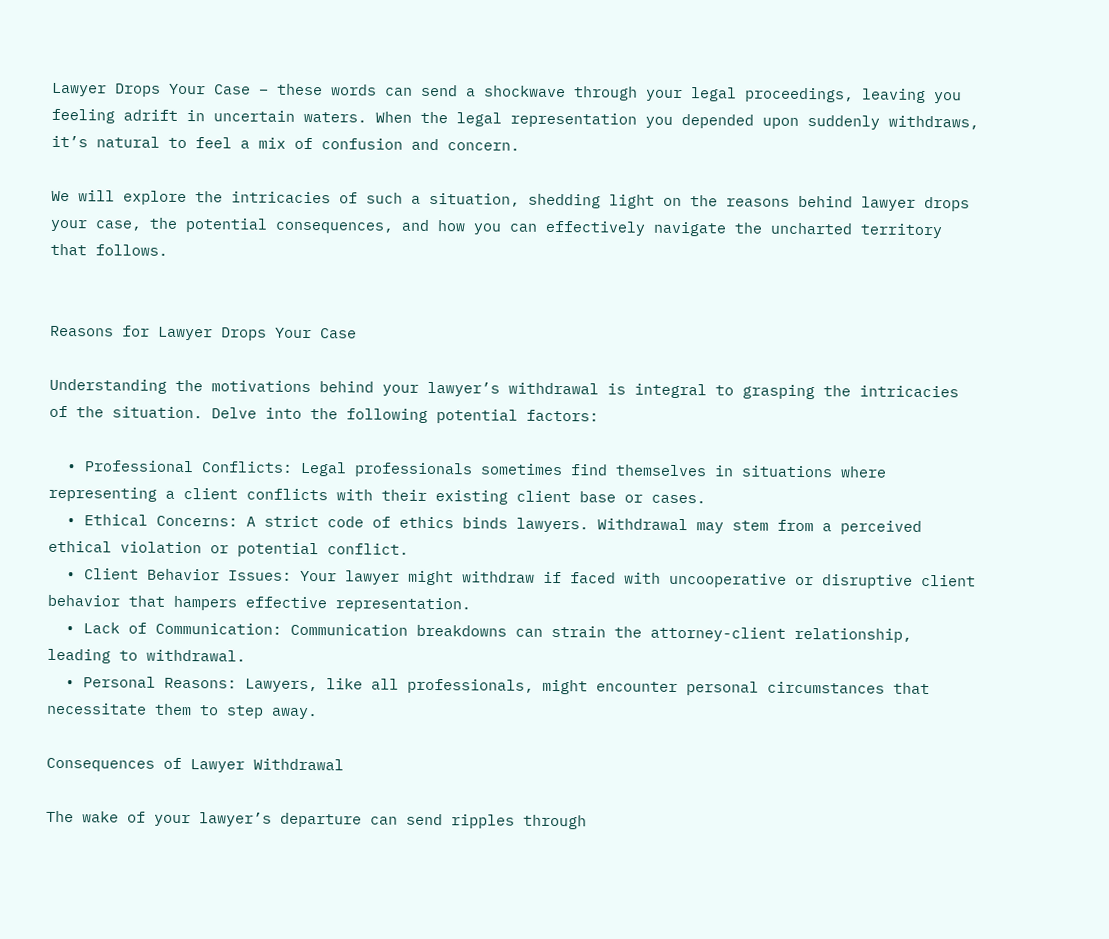Lawyer Drops Your Case – these words can send a shockwave through your legal proceedings, leaving you feeling adrift in uncertain waters. When the legal representation you depended upon suddenly withdraws, it’s natural to feel a mix of confusion and concern.

We will explore the intricacies of such a situation, shedding light on the reasons behind lawyer drops your case, the potential consequences, and how you can effectively navigate the uncharted territory that follows.


Reasons for Lawyer Drops Your Case

Understanding the motivations behind your lawyer’s withdrawal is integral to grasping the intricacies of the situation. Delve into the following potential factors:

  • Professional Conflicts: Legal professionals sometimes find themselves in situations where representing a client conflicts with their existing client base or cases.
  • Ethical Concerns: A strict code of ethics binds lawyers. Withdrawal may stem from a perceived ethical violation or potential conflict.
  • Client Behavior Issues: Your lawyer might withdraw if faced with uncooperative or disruptive client behavior that hampers effective representation.
  • Lack of Communication: Communication breakdowns can strain the attorney-client relationship, leading to withdrawal.
  • Personal Reasons: Lawyers, like all professionals, might encounter personal circumstances that necessitate them to step away.

Consequences of Lawyer Withdrawal

The wake of your lawyer’s departure can send ripples through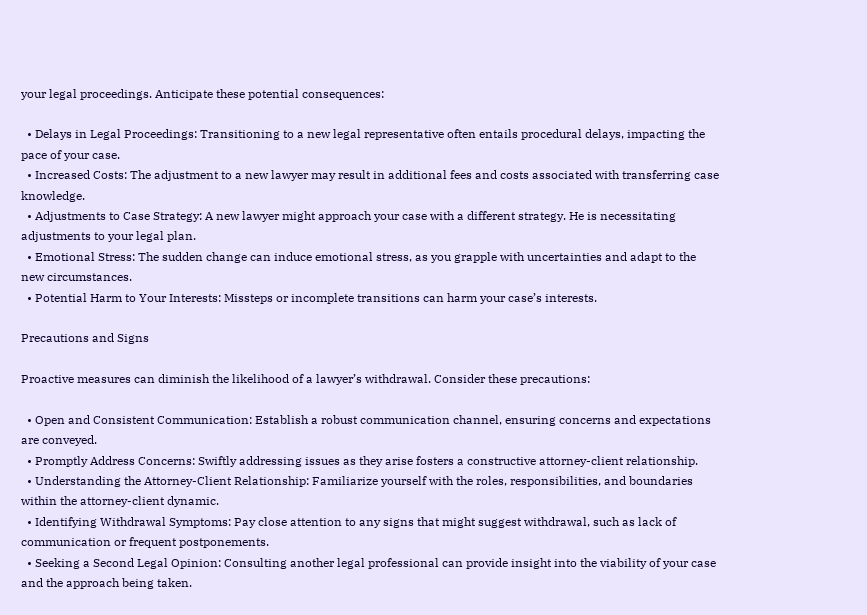your legal proceedings. Anticipate these potential consequences:

  • Delays in Legal Proceedings: Transitioning to a new legal representative often entails procedural delays, impacting the pace of your case.
  • Increased Costs: The adjustment to a new lawyer may result in additional fees and costs associated with transferring case knowledge.
  • Adjustments to Case Strategy: A new lawyer might approach your case with a different strategy. He is necessitating adjustments to your legal plan.
  • Emotional Stress: The sudden change can induce emotional stress, as you grapple with uncertainties and adapt to the new circumstances.
  • Potential Harm to Your Interests: Missteps or incomplete transitions can harm your case’s interests.

Precautions and Signs

Proactive measures can diminish the likelihood of a lawyer’s withdrawal. Consider these precautions:

  • Open and Consistent Communication: Establish a robust communication channel, ensuring concerns and expectations are conveyed.
  • Promptly Address Concerns: Swiftly addressing issues as they arise fosters a constructive attorney-client relationship.
  • Understanding the Attorney-Client Relationship: Familiarize yourself with the roles, responsibilities, and boundaries within the attorney-client dynamic.
  • Identifying Withdrawal Symptoms: Pay close attention to any signs that might suggest withdrawal, such as lack of communication or frequent postponements.
  • Seeking a Second Legal Opinion: Consulting another legal professional can provide insight into the viability of your case and the approach being taken.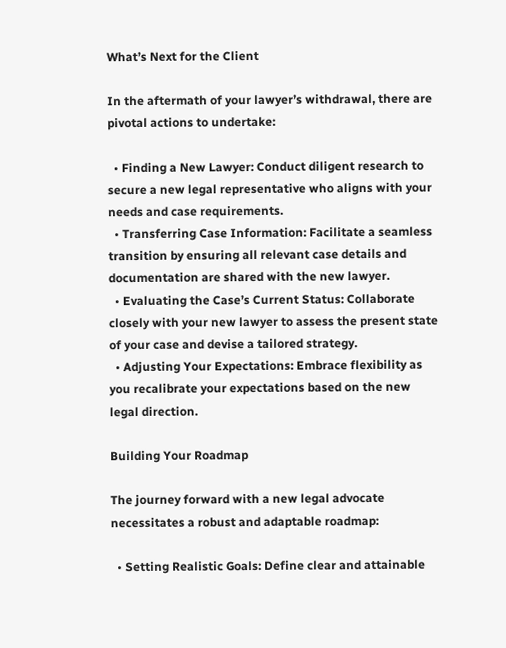What’s Next for the Client

In the aftermath of your lawyer’s withdrawal, there are pivotal actions to undertake:

  • Finding a New Lawyer: Conduct diligent research to secure a new legal representative who aligns with your needs and case requirements.
  • Transferring Case Information: Facilitate a seamless transition by ensuring all relevant case details and documentation are shared with the new lawyer.
  • Evaluating the Case’s Current Status: Collaborate closely with your new lawyer to assess the present state of your case and devise a tailored strategy.
  • Adjusting Your Expectations: Embrace flexibility as you recalibrate your expectations based on the new legal direction.

Building Your Roadmap

The journey forward with a new legal advocate necessitates a robust and adaptable roadmap:

  • Setting Realistic Goals: Define clear and attainable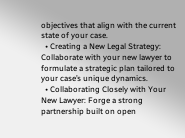objectives that align with the current state of your case.
  • Creating a New Legal Strategy: Collaborate with your new lawyer to formulate a strategic plan tailored to your case’s unique dynamics.
  • Collaborating Closely with Your New Lawyer: Forge a strong partnership built on open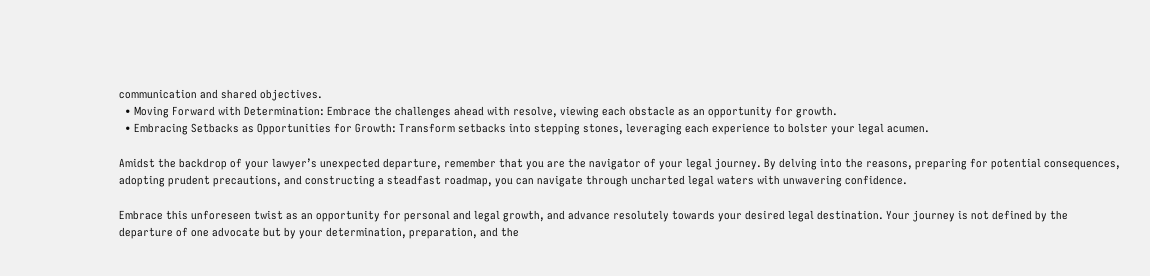communication and shared objectives.
  • Moving Forward with Determination: Embrace the challenges ahead with resolve, viewing each obstacle as an opportunity for growth.
  • Embracing Setbacks as Opportunities for Growth: Transform setbacks into stepping stones, leveraging each experience to bolster your legal acumen.

Amidst the backdrop of your lawyer’s unexpected departure, remember that you are the navigator of your legal journey. By delving into the reasons, preparing for potential consequences, adopting prudent precautions, and constructing a steadfast roadmap, you can navigate through uncharted legal waters with unwavering confidence.

Embrace this unforeseen twist as an opportunity for personal and legal growth, and advance resolutely towards your desired legal destination. Your journey is not defined by the departure of one advocate but by your determination, preparation, and the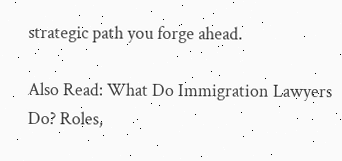strategic path you forge ahead.

Also Read: What Do Immigration Lawyers Do? Roles,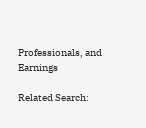Professionals, and Earnings

Related Search: